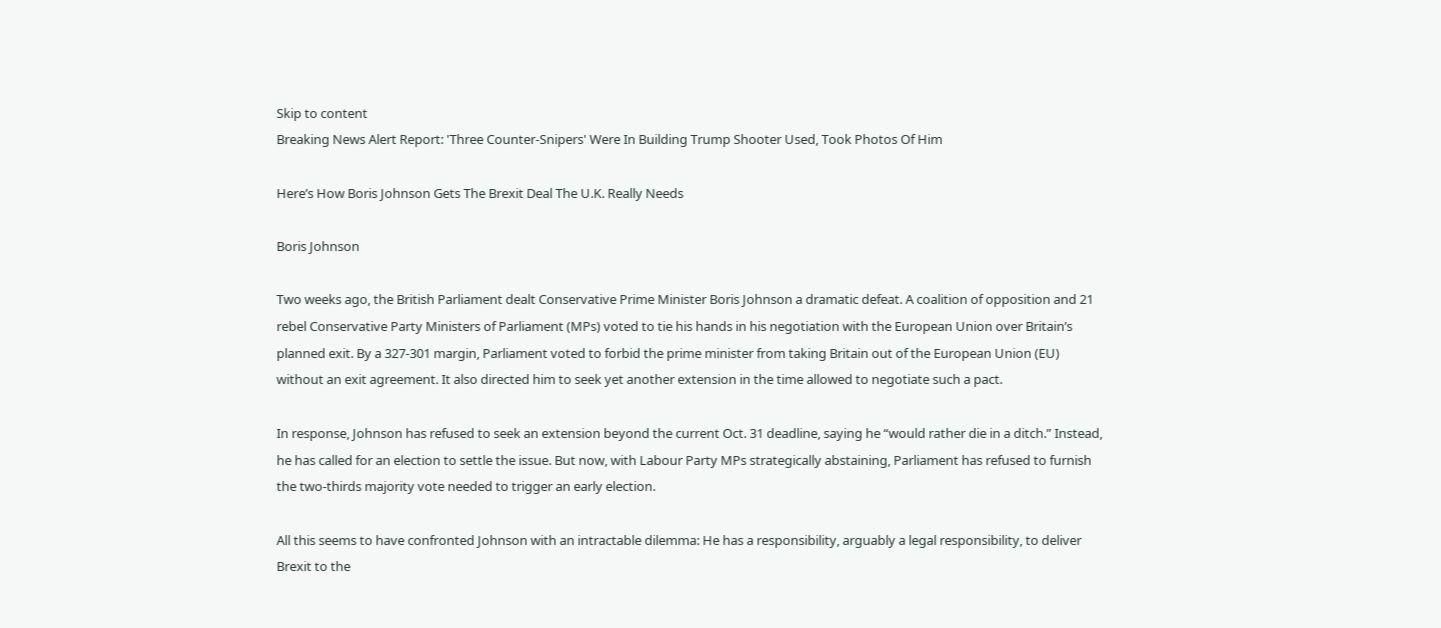Skip to content
Breaking News Alert Report: 'Three Counter-Snipers' Were In Building Trump Shooter Used, Took Photos Of Him

Here’s How Boris Johnson Gets The Brexit Deal The U.K. Really Needs

Boris Johnson

Two weeks ago, the British Parliament dealt Conservative Prime Minister Boris Johnson a dramatic defeat. A coalition of opposition and 21 rebel Conservative Party Ministers of Parliament (MPs) voted to tie his hands in his negotiation with the European Union over Britain’s planned exit. By a 327-301 margin, Parliament voted to forbid the prime minister from taking Britain out of the European Union (EU) without an exit agreement. It also directed him to seek yet another extension in the time allowed to negotiate such a pact.

In response, Johnson has refused to seek an extension beyond the current Oct. 31 deadline, saying he “would rather die in a ditch.” Instead, he has called for an election to settle the issue. But now, with Labour Party MPs strategically abstaining, Parliament has refused to furnish the two-thirds majority vote needed to trigger an early election.

All this seems to have confronted Johnson with an intractable dilemma: He has a responsibility, arguably a legal responsibility, to deliver Brexit to the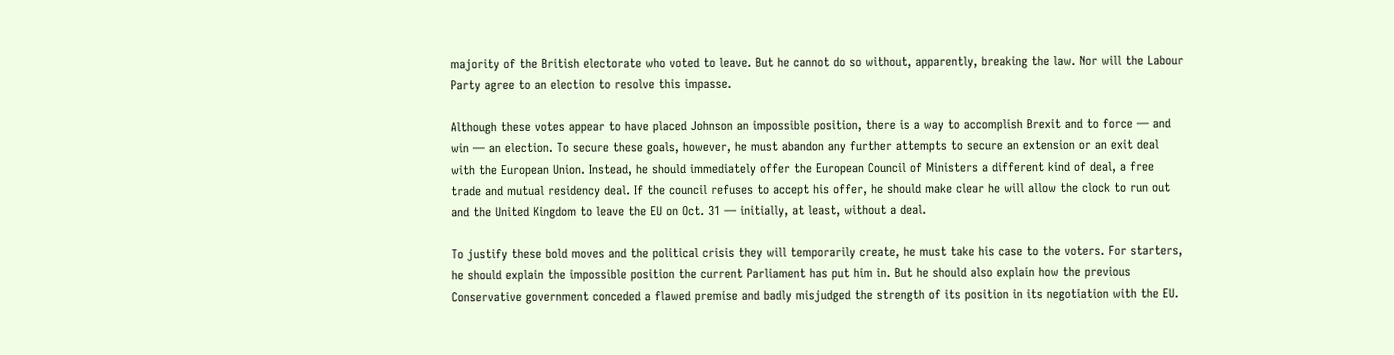majority of the British electorate who voted to leave. But he cannot do so without, apparently, breaking the law. Nor will the Labour Party agree to an election to resolve this impasse.

Although these votes appear to have placed Johnson an impossible position, there is a way to accomplish Brexit and to force — and win — an election. To secure these goals, however, he must abandon any further attempts to secure an extension or an exit deal with the European Union. Instead, he should immediately offer the European Council of Ministers a different kind of deal, a free trade and mutual residency deal. If the council refuses to accept his offer, he should make clear he will allow the clock to run out and the United Kingdom to leave the EU on Oct. 31 — initially, at least, without a deal.

To justify these bold moves and the political crisis they will temporarily create, he must take his case to the voters. For starters, he should explain the impossible position the current Parliament has put him in. But he should also explain how the previous Conservative government conceded a flawed premise and badly misjudged the strength of its position in its negotiation with the EU.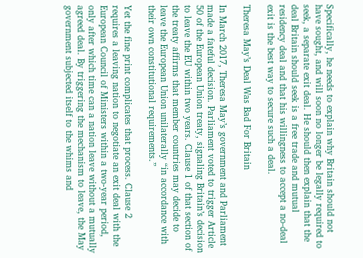Specifically, he needs to explain why Britain should not have sought, and will soon no longer be legally required to seek, a separate exit deal. He should then explain that the deal Britain should seek is a free trade and mutual residency deal and that his willingness to accept a no-deal exit is the best way to secure such a deal.

Theresa May’s Deal Was Bad For Britain

In March 2017, Theresa May’s government and Parliament made a fateful decision. Parliament voted to trigger Article 50 of the European Union treaty, signaling Britain’s decision to leave the EU within two years. Clause 1 of that section of the treaty affirms that member countries may decide to leave the European Union unilaterally “in accordance with their own constitutional requirements.”

Yet the fine print complicates that process. Clause 2 requires a leaving nation to negotiate an exit deal with the European Council of Ministers within a two-year period, only after which time can a nation leave without a mutually agreed deal. By triggering the mechanism to leave, the May government subjected itself to the whims and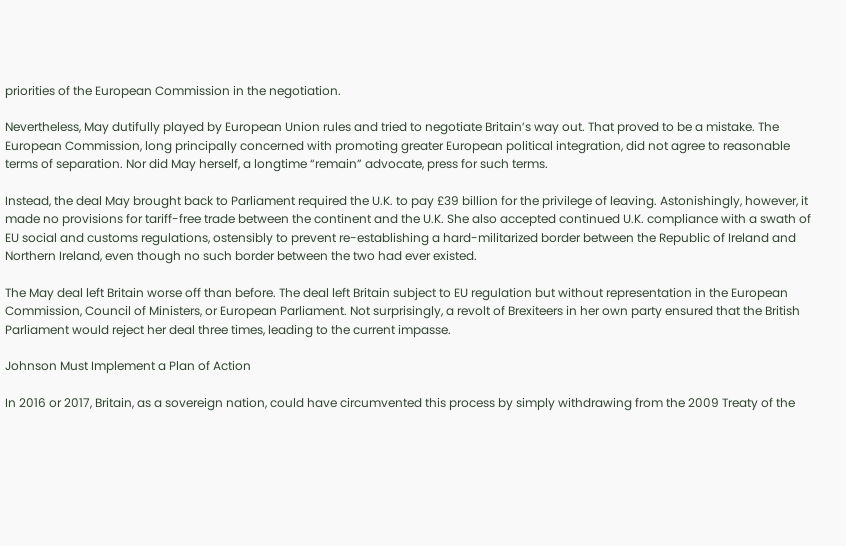priorities of the European Commission in the negotiation.

Nevertheless, May dutifully played by European Union rules and tried to negotiate Britain’s way out. That proved to be a mistake. The European Commission, long principally concerned with promoting greater European political integration, did not agree to reasonable terms of separation. Nor did May herself, a longtime “remain” advocate, press for such terms.

Instead, the deal May brought back to Parliament required the U.K. to pay £39 billion for the privilege of leaving. Astonishingly, however, it made no provisions for tariff-free trade between the continent and the U.K. She also accepted continued U.K. compliance with a swath of EU social and customs regulations, ostensibly to prevent re-establishing a hard-militarized border between the Republic of Ireland and Northern Ireland, even though no such border between the two had ever existed.

The May deal left Britain worse off than before. The deal left Britain subject to EU regulation but without representation in the European Commission, Council of Ministers, or European Parliament. Not surprisingly, a revolt of Brexiteers in her own party ensured that the British Parliament would reject her deal three times, leading to the current impasse.

Johnson Must Implement a Plan of Action

In 2016 or 2017, Britain, as a sovereign nation, could have circumvented this process by simply withdrawing from the 2009 Treaty of the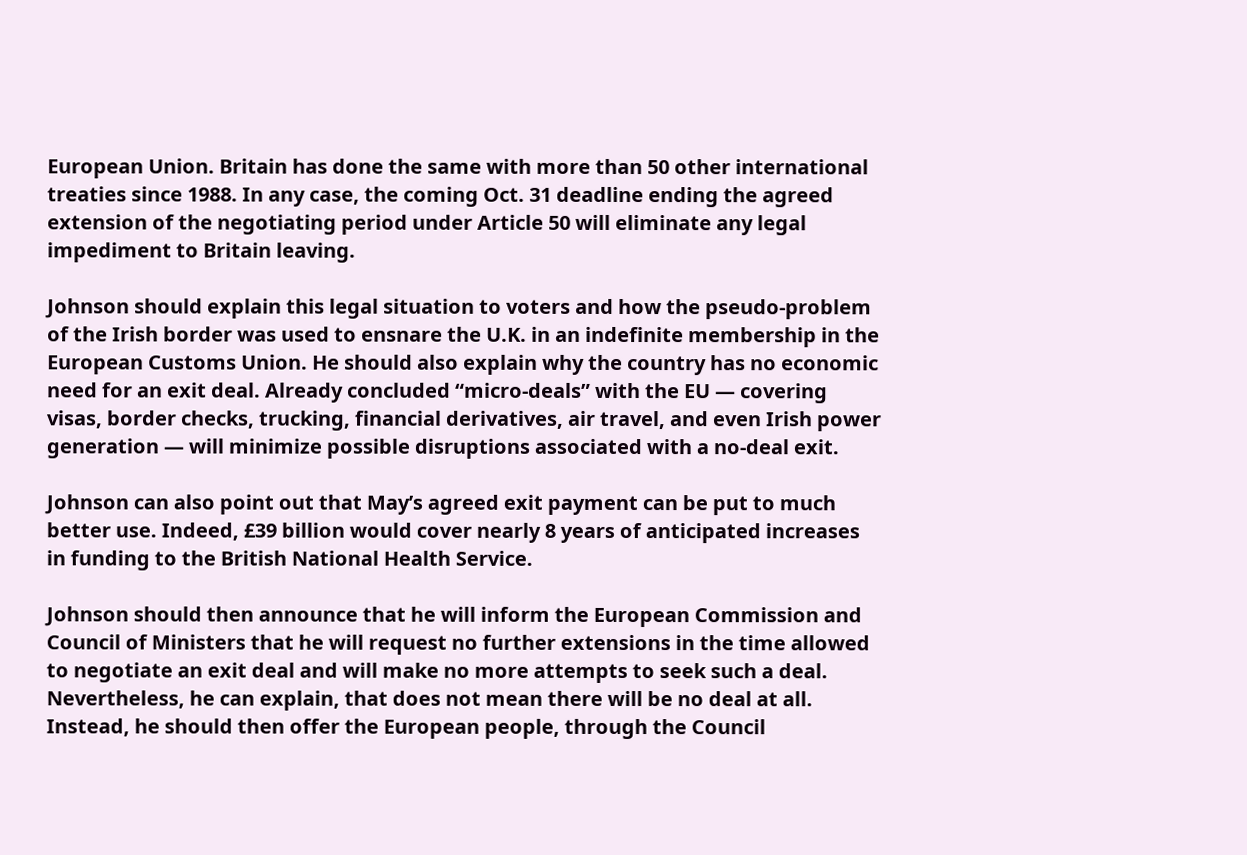European Union. Britain has done the same with more than 50 other international treaties since 1988. In any case, the coming Oct. 31 deadline ending the agreed extension of the negotiating period under Article 50 will eliminate any legal impediment to Britain leaving.

Johnson should explain this legal situation to voters and how the pseudo-problem of the Irish border was used to ensnare the U.K. in an indefinite membership in the European Customs Union. He should also explain why the country has no economic need for an exit deal. Already concluded “micro-deals” with the EU — covering visas, border checks, trucking, financial derivatives, air travel, and even Irish power generation — will minimize possible disruptions associated with a no-deal exit.

Johnson can also point out that May’s agreed exit payment can be put to much better use. Indeed, £39 billion would cover nearly 8 years of anticipated increases in funding to the British National Health Service.

Johnson should then announce that he will inform the European Commission and Council of Ministers that he will request no further extensions in the time allowed to negotiate an exit deal and will make no more attempts to seek such a deal. Nevertheless, he can explain, that does not mean there will be no deal at all. Instead, he should then offer the European people, through the Council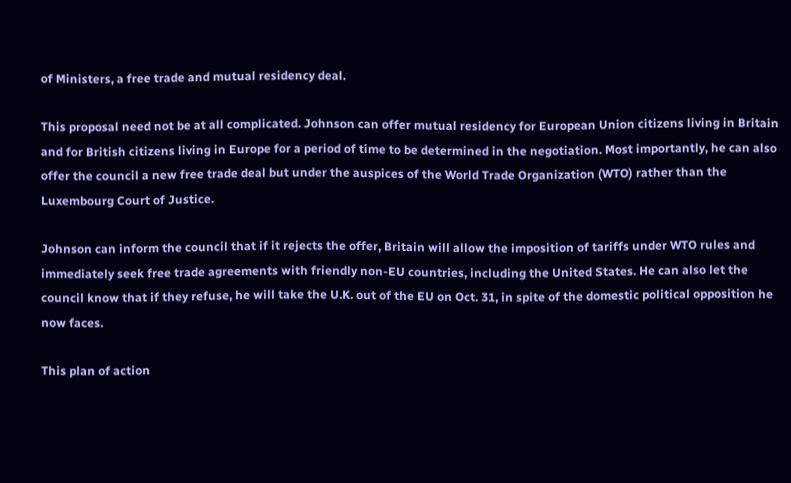of Ministers, a free trade and mutual residency deal.

This proposal need not be at all complicated. Johnson can offer mutual residency for European Union citizens living in Britain and for British citizens living in Europe for a period of time to be determined in the negotiation. Most importantly, he can also offer the council a new free trade deal but under the auspices of the World Trade Organization (WTO) rather than the Luxembourg Court of Justice.

Johnson can inform the council that if it rejects the offer, Britain will allow the imposition of tariffs under WTO rules and immediately seek free trade agreements with friendly non-EU countries, including the United States. He can also let the council know that if they refuse, he will take the U.K. out of the EU on Oct. 31, in spite of the domestic political opposition he now faces.

This plan of action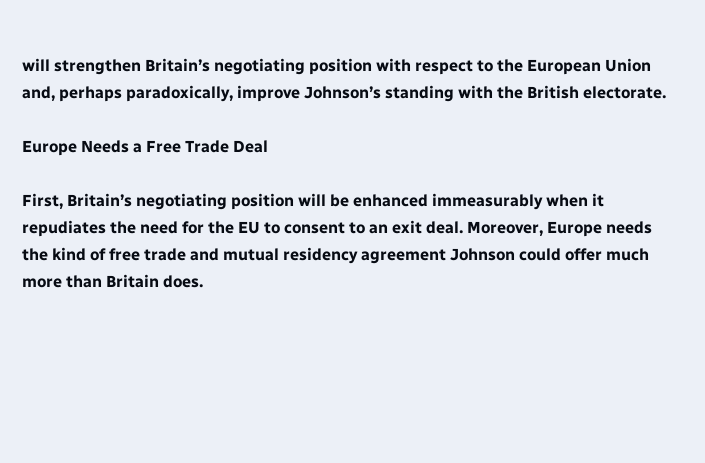will strengthen Britain’s negotiating position with respect to the European Union and, perhaps paradoxically, improve Johnson’s standing with the British electorate.

Europe Needs a Free Trade Deal

First, Britain’s negotiating position will be enhanced immeasurably when it repudiates the need for the EU to consent to an exit deal. Moreover, Europe needs the kind of free trade and mutual residency agreement Johnson could offer much more than Britain does.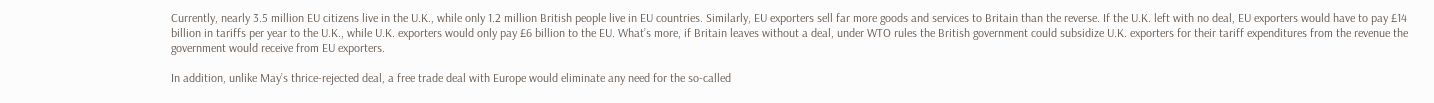Currently, nearly 3.5 million EU citizens live in the U.K., while only 1.2 million British people live in EU countries. Similarly, EU exporters sell far more goods and services to Britain than the reverse. If the U.K. left with no deal, EU exporters would have to pay £14 billion in tariffs per year to the U.K., while U.K. exporters would only pay £6 billion to the EU. What’s more, if Britain leaves without a deal, under WTO rules the British government could subsidize U.K. exporters for their tariff expenditures from the revenue the government would receive from EU exporters.

In addition, unlike May’s thrice-rejected deal, a free trade deal with Europe would eliminate any need for the so-called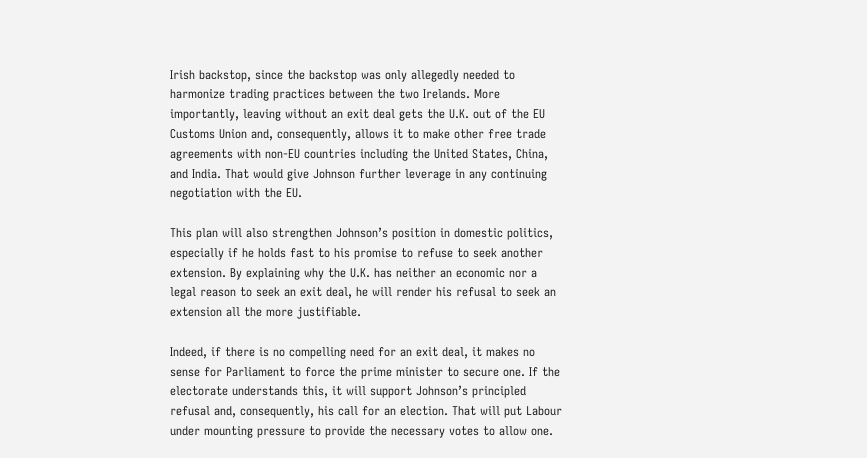Irish backstop, since the backstop was only allegedly needed to harmonize trading practices between the two Irelands. More importantly, leaving without an exit deal gets the U.K. out of the EU Customs Union and, consequently, allows it to make other free trade agreements with non-EU countries including the United States, China, and India. That would give Johnson further leverage in any continuing negotiation with the EU.

This plan will also strengthen Johnson’s position in domestic politics, especially if he holds fast to his promise to refuse to seek another extension. By explaining why the U.K. has neither an economic nor a legal reason to seek an exit deal, he will render his refusal to seek an extension all the more justifiable.

Indeed, if there is no compelling need for an exit deal, it makes no sense for Parliament to force the prime minister to secure one. If the electorate understands this, it will support Johnson’s principled refusal and, consequently, his call for an election. That will put Labour under mounting pressure to provide the necessary votes to allow one.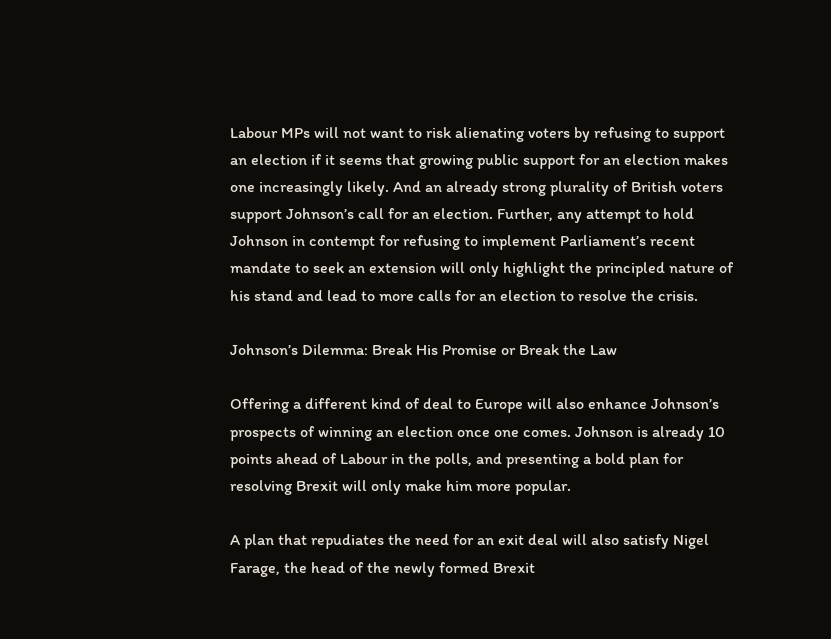Labour MPs will not want to risk alienating voters by refusing to support an election if it seems that growing public support for an election makes one increasingly likely. And an already strong plurality of British voters support Johnson’s call for an election. Further, any attempt to hold Johnson in contempt for refusing to implement Parliament’s recent mandate to seek an extension will only highlight the principled nature of his stand and lead to more calls for an election to resolve the crisis.

Johnson’s Dilemma: Break His Promise or Break the Law

Offering a different kind of deal to Europe will also enhance Johnson’s prospects of winning an election once one comes. Johnson is already 10 points ahead of Labour in the polls, and presenting a bold plan for resolving Brexit will only make him more popular.

A plan that repudiates the need for an exit deal will also satisfy Nigel Farage, the head of the newly formed Brexit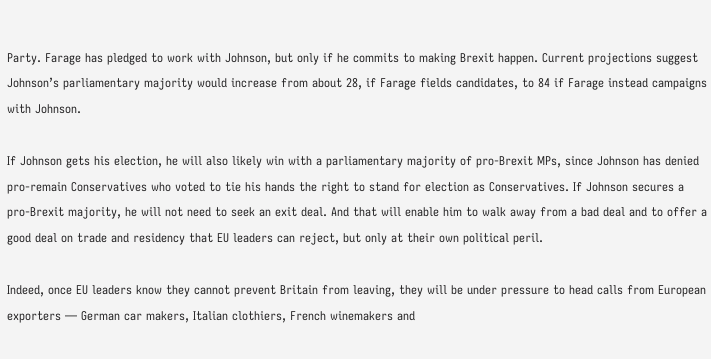Party. Farage has pledged to work with Johnson, but only if he commits to making Brexit happen. Current projections suggest Johnson’s parliamentary majority would increase from about 28, if Farage fields candidates, to 84 if Farage instead campaigns with Johnson.

If Johnson gets his election, he will also likely win with a parliamentary majority of pro-Brexit MPs, since Johnson has denied pro-remain Conservatives who voted to tie his hands the right to stand for election as Conservatives. If Johnson secures a pro-Brexit majority, he will not need to seek an exit deal. And that will enable him to walk away from a bad deal and to offer a good deal on trade and residency that EU leaders can reject, but only at their own political peril.

Indeed, once EU leaders know they cannot prevent Britain from leaving, they will be under pressure to head calls from European exporters — German car makers, Italian clothiers, French winemakers and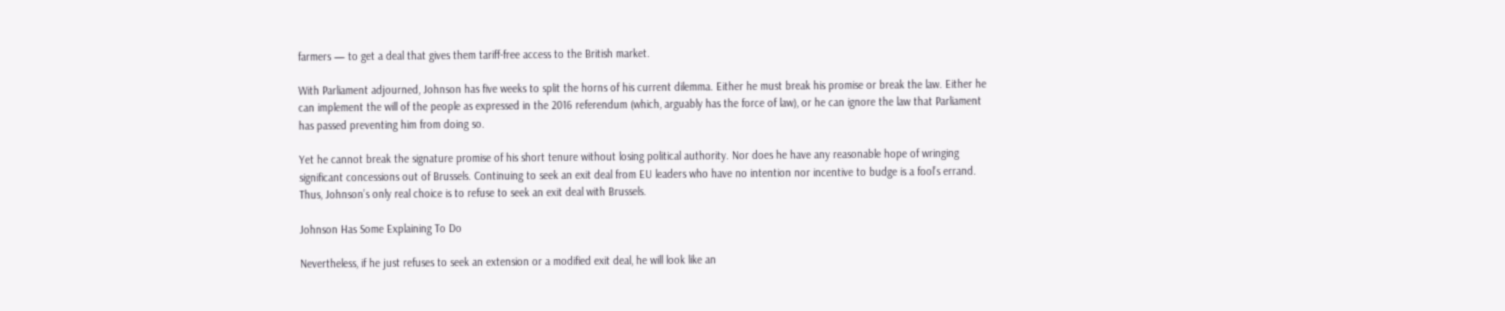farmers — to get a deal that gives them tariff-free access to the British market.

With Parliament adjourned, Johnson has five weeks to split the horns of his current dilemma. Either he must break his promise or break the law. Either he can implement the will of the people as expressed in the 2016 referendum (which, arguably has the force of law), or he can ignore the law that Parliament has passed preventing him from doing so.

Yet he cannot break the signature promise of his short tenure without losing political authority. Nor does he have any reasonable hope of wringing significant concessions out of Brussels. Continuing to seek an exit deal from EU leaders who have no intention nor incentive to budge is a fool’s errand. Thus, Johnson’s only real choice is to refuse to seek an exit deal with Brussels.

Johnson Has Some Explaining To Do

Nevertheless, if he just refuses to seek an extension or a modified exit deal, he will look like an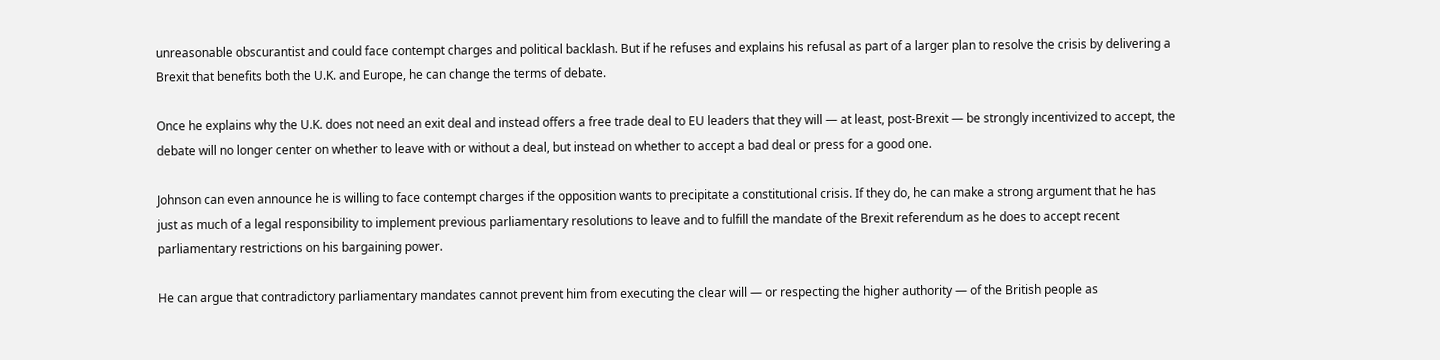unreasonable obscurantist and could face contempt charges and political backlash. But if he refuses and explains his refusal as part of a larger plan to resolve the crisis by delivering a Brexit that benefits both the U.K. and Europe, he can change the terms of debate.

Once he explains why the U.K. does not need an exit deal and instead offers a free trade deal to EU leaders that they will — at least, post-Brexit — be strongly incentivized to accept, the debate will no longer center on whether to leave with or without a deal, but instead on whether to accept a bad deal or press for a good one.

Johnson can even announce he is willing to face contempt charges if the opposition wants to precipitate a constitutional crisis. If they do, he can make a strong argument that he has just as much of a legal responsibility to implement previous parliamentary resolutions to leave and to fulfill the mandate of the Brexit referendum as he does to accept recent parliamentary restrictions on his bargaining power.

He can argue that contradictory parliamentary mandates cannot prevent him from executing the clear will — or respecting the higher authority — of the British people as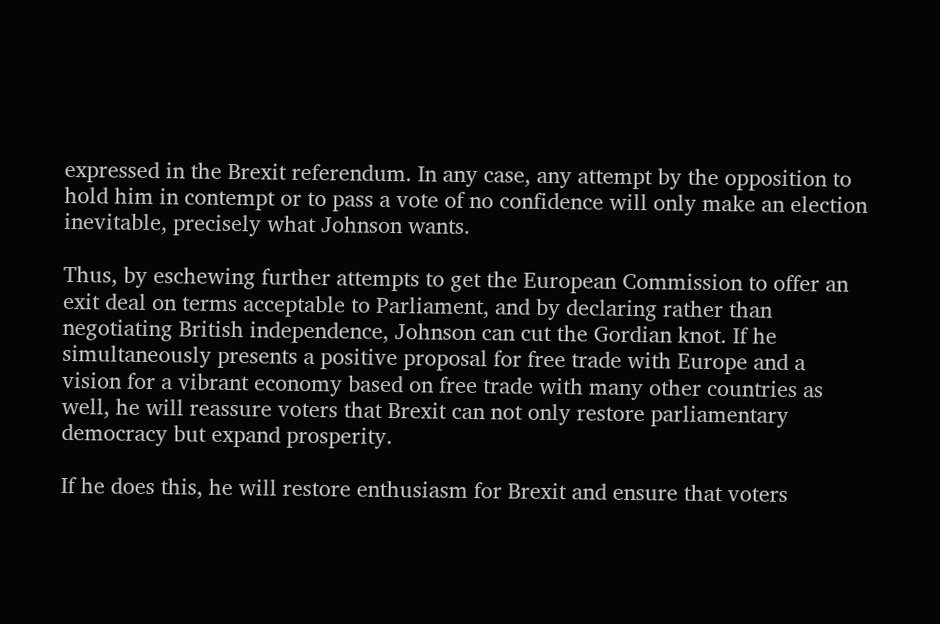expressed in the Brexit referendum. In any case, any attempt by the opposition to hold him in contempt or to pass a vote of no confidence will only make an election inevitable, precisely what Johnson wants.

Thus, by eschewing further attempts to get the European Commission to offer an exit deal on terms acceptable to Parliament, and by declaring rather than negotiating British independence, Johnson can cut the Gordian knot. If he simultaneously presents a positive proposal for free trade with Europe and a vision for a vibrant economy based on free trade with many other countries as well, he will reassure voters that Brexit can not only restore parliamentary democracy but expand prosperity.

If he does this, he will restore enthusiasm for Brexit and ensure that voters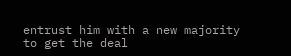entrust him with a new majority to get the deal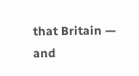that Britain — and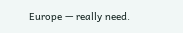Europe — really need.